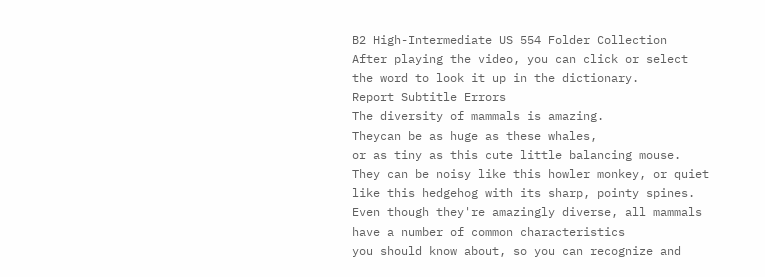B2 High-Intermediate US 554 Folder Collection
After playing the video, you can click or select the word to look it up in the dictionary.
Report Subtitle Errors
The diversity of mammals is amazing.
Theycan be as huge as these whales,
or as tiny as this cute little balancing mouse.
They can be noisy like this howler monkey, or quiet
like this hedgehog with its sharp, pointy spines.
Even though they're amazingly diverse, all mammals have a number of common characteristics
you should know about, so you can recognize and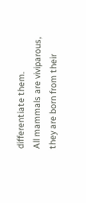differentiate them.
All mammals are viviparous, they are born from their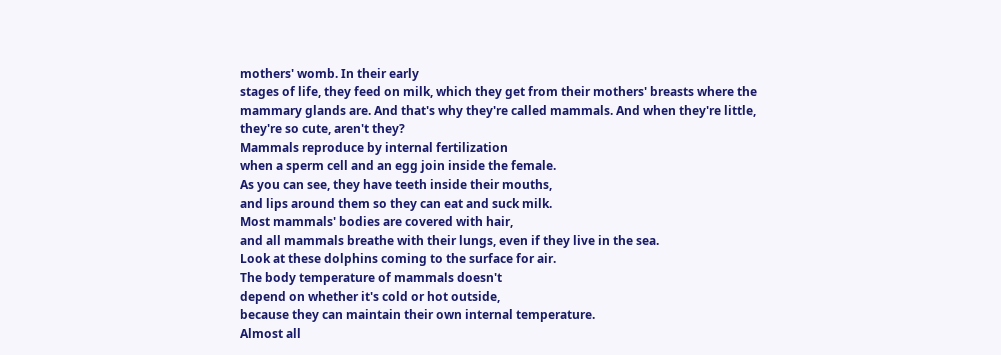mothers' womb. In their early
stages of life, they feed on milk, which they get from their mothers' breasts where the
mammary glands are. And that's why they're called mammals. And when they're little,
they're so cute, aren't they?
Mammals reproduce by internal fertilization
when a sperm cell and an egg join inside the female.
As you can see, they have teeth inside their mouths,
and lips around them so they can eat and suck milk.
Most mammals' bodies are covered with hair,
and all mammals breathe with their lungs, even if they live in the sea.
Look at these dolphins coming to the surface for air.
The body temperature of mammals doesn't
depend on whether it's cold or hot outside,
because they can maintain their own internal temperature.
Almost all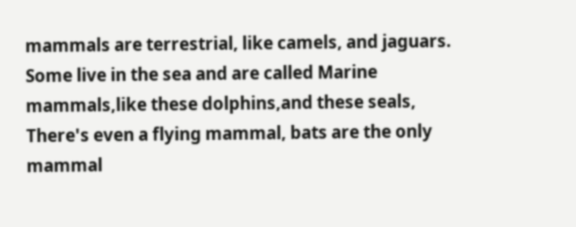mammals are terrestrial, like camels, and jaguars.
Some live in the sea and are called Marine mammals,like these dolphins,and these seals,
There's even a flying mammal, bats are the only mammal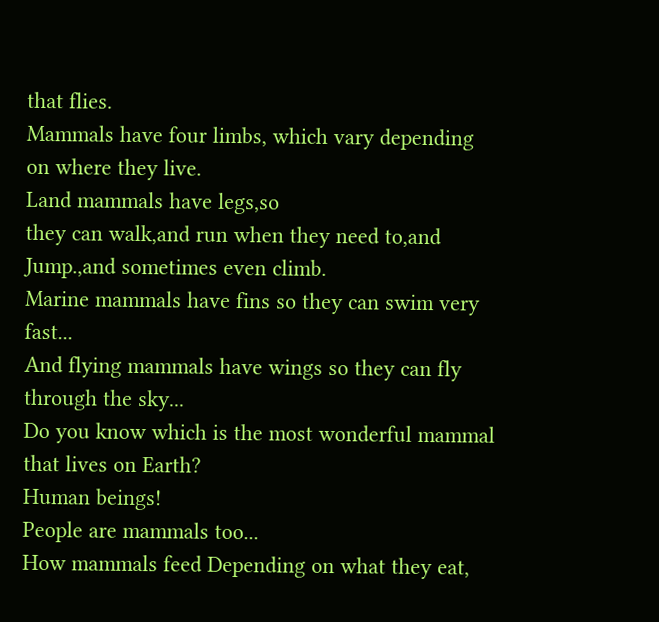that flies.
Mammals have four limbs, which vary depending on where they live.
Land mammals have legs,so
they can walk,and run when they need to,and Jump.,and sometimes even climb.
Marine mammals have fins so they can swim very fast...
And flying mammals have wings so they can fly through the sky...
Do you know which is the most wonderful mammal that lives on Earth?
Human beings!
People are mammals too...
How mammals feed Depending on what they eat,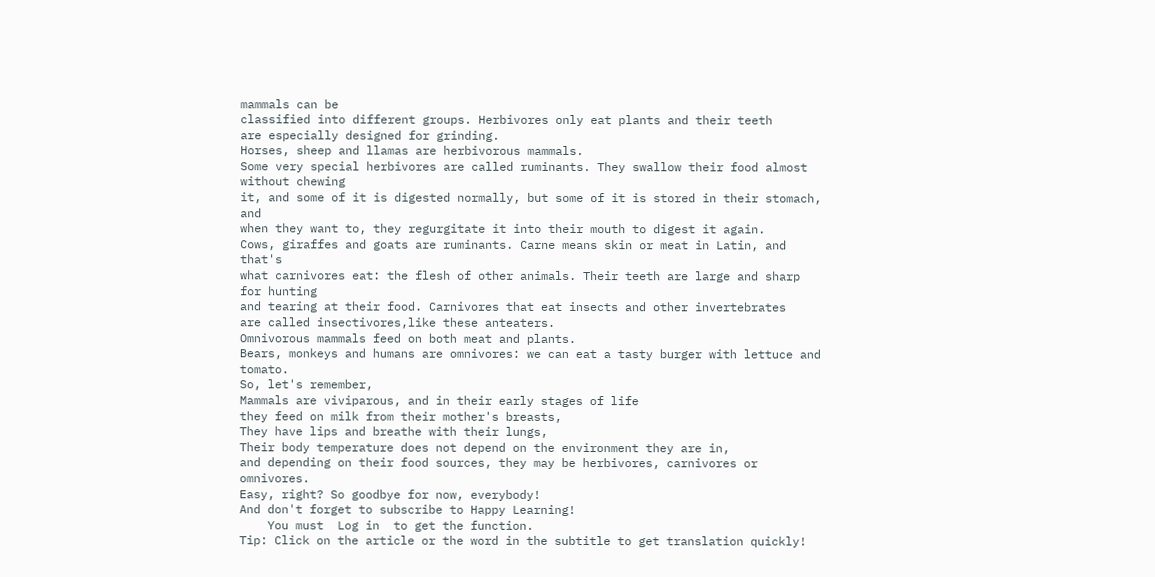mammals can be
classified into different groups. Herbivores only eat plants and their teeth
are especially designed for grinding.
Horses, sheep and llamas are herbivorous mammals.
Some very special herbivores are called ruminants. They swallow their food almost without chewing
it, and some of it is digested normally, but some of it is stored in their stomach, and
when they want to, they regurgitate it into their mouth to digest it again.
Cows, giraffes and goats are ruminants. Carne means skin or meat in Latin, and that's
what carnivores eat: the flesh of other animals. Their teeth are large and sharp for hunting
and tearing at their food. Carnivores that eat insects and other invertebrates
are called insectivores,like these anteaters.
Omnivorous mammals feed on both meat and plants.
Bears, monkeys and humans are omnivores: we can eat a tasty burger with lettuce and tomato.
So, let's remember,
Mammals are viviparous, and in their early stages of life
they feed on milk from their mother's breasts,
They have lips and breathe with their lungs,
Their body temperature does not depend on the environment they are in,
and depending on their food sources, they may be herbivores, carnivores or omnivores.
Easy, right? So goodbye for now, everybody!
And don't forget to subscribe to Happy Learning!
    You must  Log in  to get the function.
Tip: Click on the article or the word in the subtitle to get translation quickly!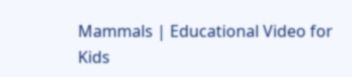Mammals | Educational Video for Kids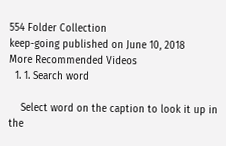554 Folder Collection
keep-going published on June 10, 2018
More Recommended Videos
  1. 1. Search word

    Select word on the caption to look it up in the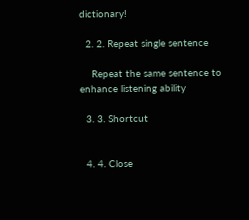dictionary!

  2. 2. Repeat single sentence

    Repeat the same sentence to enhance listening ability

  3. 3. Shortcut


  4. 4. Close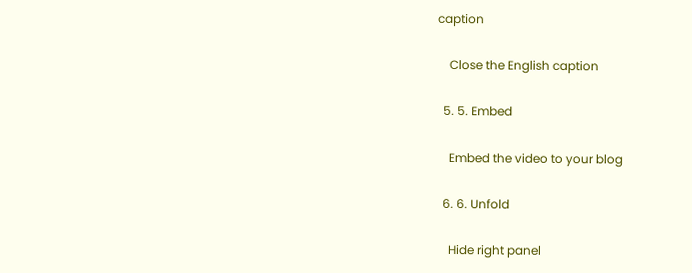caption

    Close the English caption

  5. 5. Embed

    Embed the video to your blog

  6. 6. Unfold

    Hide right panel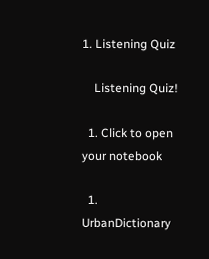1. Listening Quiz

    Listening Quiz!

  1. Click to open your notebook

  1. UrbanDictionary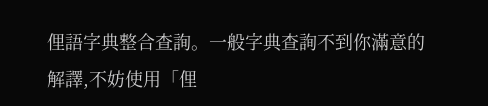俚語字典整合查詢。一般字典查詢不到你滿意的解譯,不妨使用「俚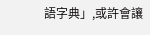語字典」,或許會讓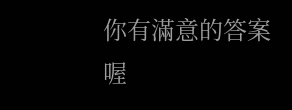你有滿意的答案喔